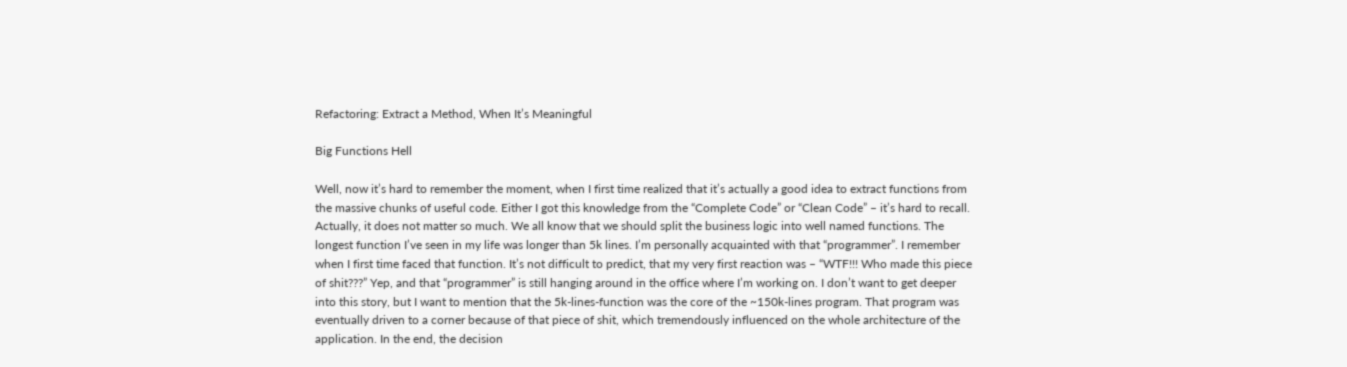Refactoring: Extract a Method, When It’s Meaningful

Big Functions Hell

Well, now it’s hard to remember the moment, when I first time realized that it’s actually a good idea to extract functions from the massive chunks of useful code. Either I got this knowledge from the “Complete Code” or “Clean Code” – it’s hard to recall. Actually, it does not matter so much. We all know that we should split the business logic into well named functions. The longest function I’ve seen in my life was longer than 5k lines. I’m personally acquainted with that “programmer”. I remember when I first time faced that function. It’s not difficult to predict, that my very first reaction was – “WTF!!! Who made this piece of shit???” Yep, and that “programmer” is still hanging around in the office where I’m working on. I don’t want to get deeper into this story, but I want to mention that the 5k-lines-function was the core of the ~150k-lines program. That program was eventually driven to a corner because of that piece of shit, which tremendously influenced on the whole architecture of the application. In the end, the decision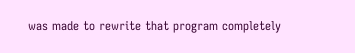was made to rewrite that program completely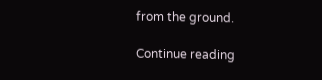from the ground.

Continue reading